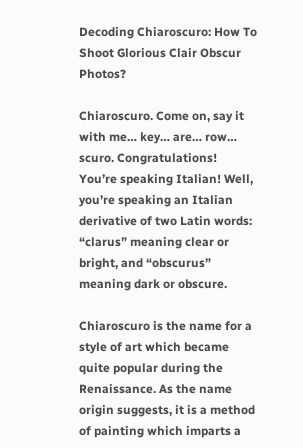Decoding Chiaroscuro: How To Shoot Glorious Clair Obscur Photos?

Chiaroscuro. Come on, say it with me… key… are… row… scuro. Congratulations! You’re speaking Italian! Well, you’re speaking an Italian derivative of two Latin words: “clarus” meaning clear or bright, and “obscurus” meaning dark or obscure.

Chiaroscuro is the name for a style of art which became quite popular during the Renaissance. As the name origin suggests, it is a method of painting which imparts a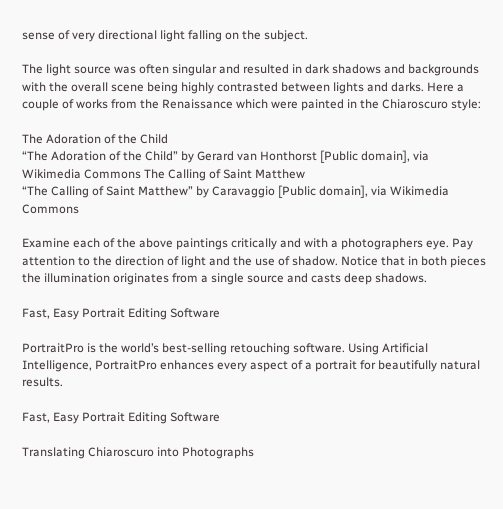sense of very directional light falling on the subject.

The light source was often singular and resulted in dark shadows and backgrounds with the overall scene being highly contrasted between lights and darks. Here a couple of works from the Renaissance which were painted in the Chiaroscuro style:

The Adoration of the Child
“The Adoration of the Child” by Gerard van Honthorst [Public domain], via Wikimedia Commons The Calling of Saint Matthew
“The Calling of Saint Matthew” by Caravaggio [Public domain], via Wikimedia Commons

Examine each of the above paintings critically and with a photographers eye. Pay attention to the direction of light and the use of shadow. Notice that in both pieces the illumination originates from a single source and casts deep shadows.

Fast, Easy Portrait Editing Software

PortraitPro is the world’s best-selling retouching software. Using Artificial Intelligence, PortraitPro enhances every aspect of a portrait for beautifully natural results.

Fast, Easy Portrait Editing Software

Translating Chiaroscuro into Photographs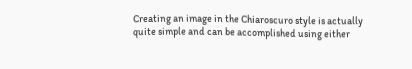Creating an image in the Chiaroscuro style is actually quite simple and can be accomplished using either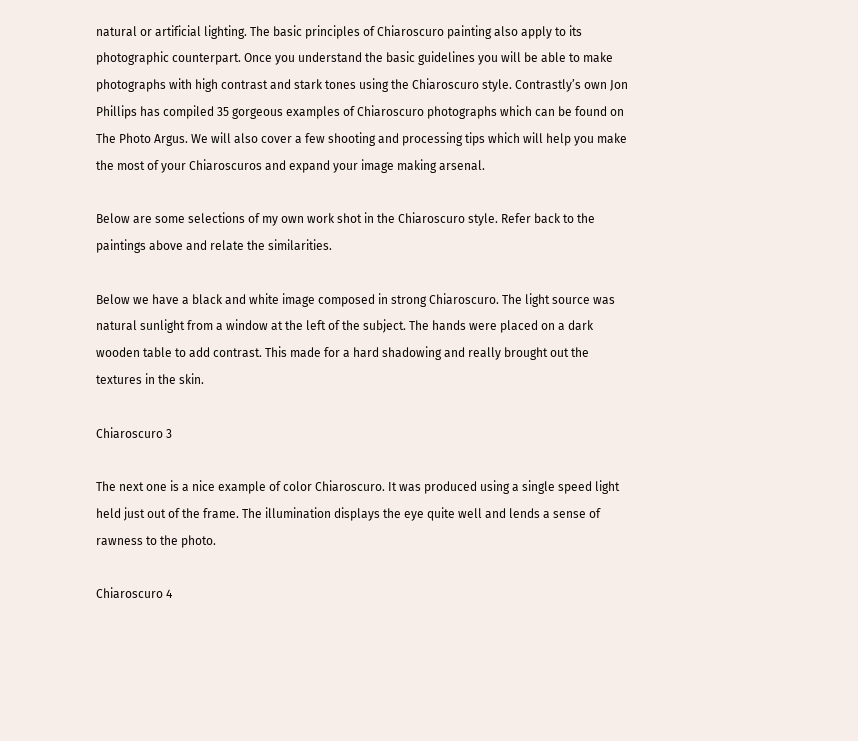natural or artificial lighting. The basic principles of Chiaroscuro painting also apply to its photographic counterpart. Once you understand the basic guidelines you will be able to make photographs with high contrast and stark tones using the Chiaroscuro style. Contrastly’s own Jon Phillips has compiled 35 gorgeous examples of Chiaroscuro photographs which can be found on The Photo Argus. We will also cover a few shooting and processing tips which will help you make the most of your Chiaroscuros and expand your image making arsenal.

Below are some selections of my own work shot in the Chiaroscuro style. Refer back to the paintings above and relate the similarities.

Below we have a black and white image composed in strong Chiaroscuro. The light source was natural sunlight from a window at the left of the subject. The hands were placed on a dark wooden table to add contrast. This made for a hard shadowing and really brought out the textures in the skin.

Chiaroscuro 3

The next one is a nice example of color Chiaroscuro. It was produced using a single speed light held just out of the frame. The illumination displays the eye quite well and lends a sense of rawness to the photo.

Chiaroscuro 4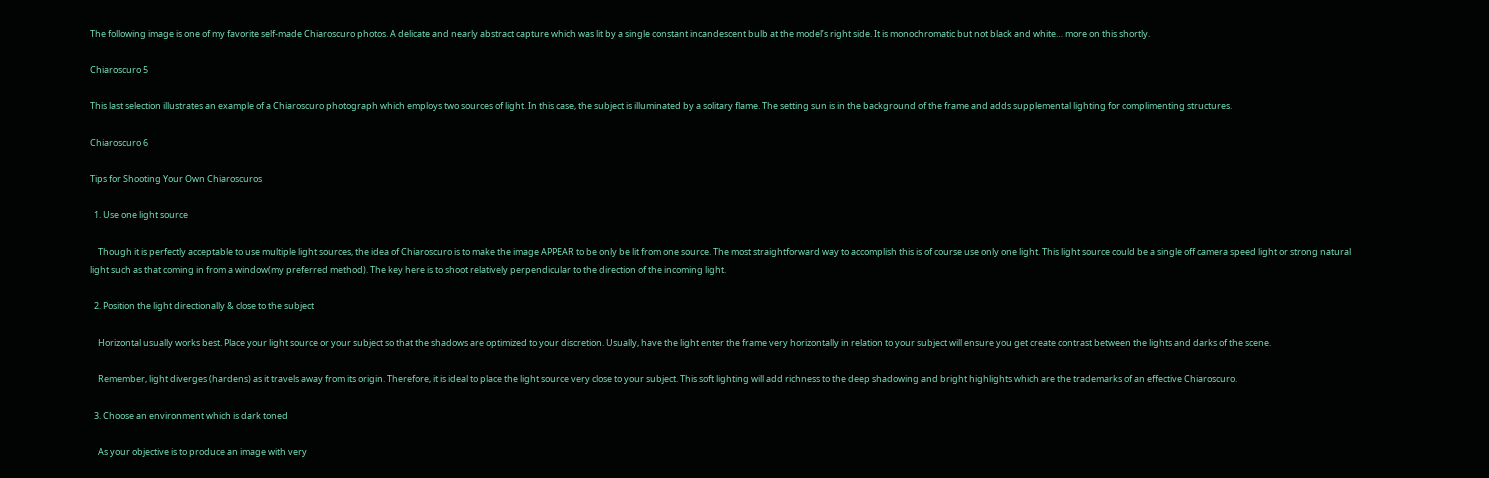The following image is one of my favorite self-made Chiaroscuro photos. A delicate and nearly abstract capture which was lit by a single constant incandescent bulb at the model’s right side. It is monochromatic but not black and white… more on this shortly.

Chiaroscuro 5

This last selection illustrates an example of a Chiaroscuro photograph which employs two sources of light. In this case, the subject is illuminated by a solitary flame. The setting sun is in the background of the frame and adds supplemental lighting for complimenting structures.

Chiaroscuro 6

Tips for Shooting Your Own Chiaroscuros

  1. Use one light source

    Though it is perfectly acceptable to use multiple light sources, the idea of Chiaroscuro is to make the image APPEAR to be only be lit from one source. The most straightforward way to accomplish this is of course use only one light. This light source could be a single off camera speed light or strong natural light such as that coming in from a window(my preferred method). The key here is to shoot relatively perpendicular to the direction of the incoming light.

  2. Position the light directionally & close to the subject

    Horizontal usually works best. Place your light source or your subject so that the shadows are optimized to your discretion. Usually, have the light enter the frame very horizontally in relation to your subject will ensure you get create contrast between the lights and darks of the scene.

    Remember, light diverges (hardens) as it travels away from its origin. Therefore, it is ideal to place the light source very close to your subject. This soft lighting will add richness to the deep shadowing and bright highlights which are the trademarks of an effective Chiaroscuro.

  3. Choose an environment which is dark toned

    As your objective is to produce an image with very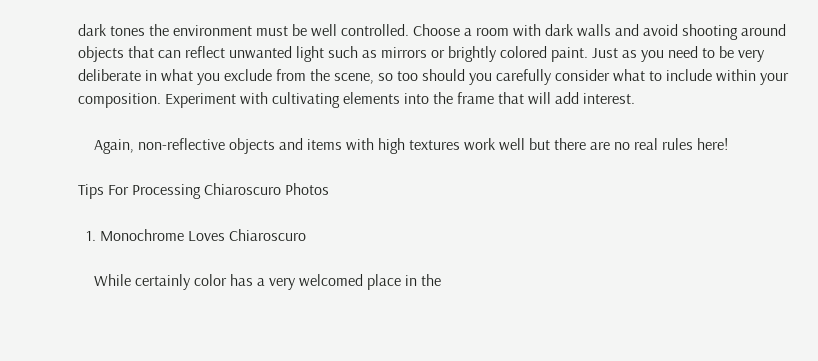dark tones the environment must be well controlled. Choose a room with dark walls and avoid shooting around objects that can reflect unwanted light such as mirrors or brightly colored paint. Just as you need to be very deliberate in what you exclude from the scene, so too should you carefully consider what to include within your composition. Experiment with cultivating elements into the frame that will add interest.

    Again, non-reflective objects and items with high textures work well but there are no real rules here!

Tips For Processing Chiaroscuro Photos

  1. Monochrome Loves Chiaroscuro

    While certainly color has a very welcomed place in the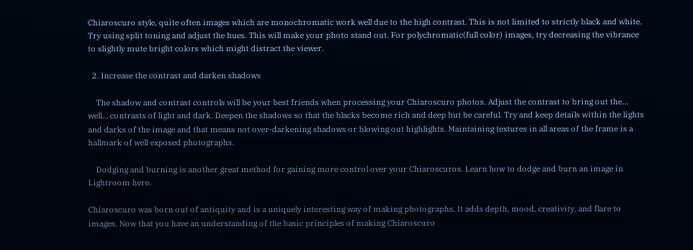Chiaroscuro style, quite often images which are monochromatic work well due to the high contrast. This is not limited to strictly black and white. Try using split toning and adjust the hues. This will make your photo stand out. For polychromatic(full color) images, try decreasing the vibrance to slightly mute bright colors which might distract the viewer.

  2. Increase the contrast and darken shadows

    The shadow and contrast controls will be your best friends when processing your Chiaroscuro photos. Adjust the contrast to bring out the… well… contrasts of light and dark. Deepen the shadows so that the blacks become rich and deep but be careful. Try and keep details within the lights and darks of the image and that means not over-darkening shadows or blowing out highlights. Maintaining textures in all areas of the frame is a hallmark of well exposed photographs.

    Dodging and burning is another great method for gaining more control over your Chiaroscuros. Learn how to dodge and burn an image in Lightroom here.

Chiaroscuro was born out of antiquity and is a uniquely interesting way of making photographs. It adds depth, mood, creativity, and flare to images. Now that you have an understanding of the basic principles of making Chiaroscuro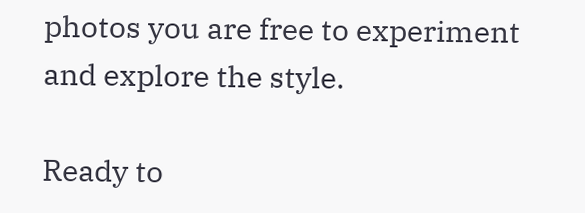photos you are free to experiment and explore the style.

Ready to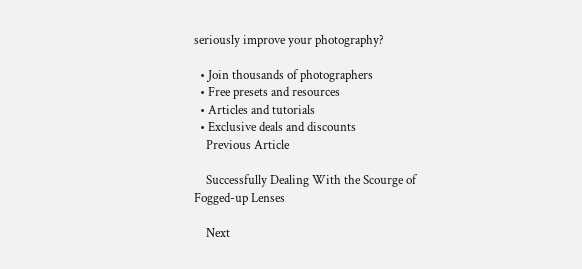seriously improve your photography?

  • Join thousands of photographers
  • Free presets and resources
  • Articles and tutorials
  • Exclusive deals and discounts
    Previous Article

    Successfully Dealing With the Scourge of Fogged-up Lenses

    Next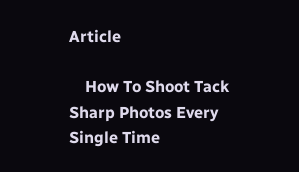Article

    How To Shoot Tack Sharp Photos Every Single Time